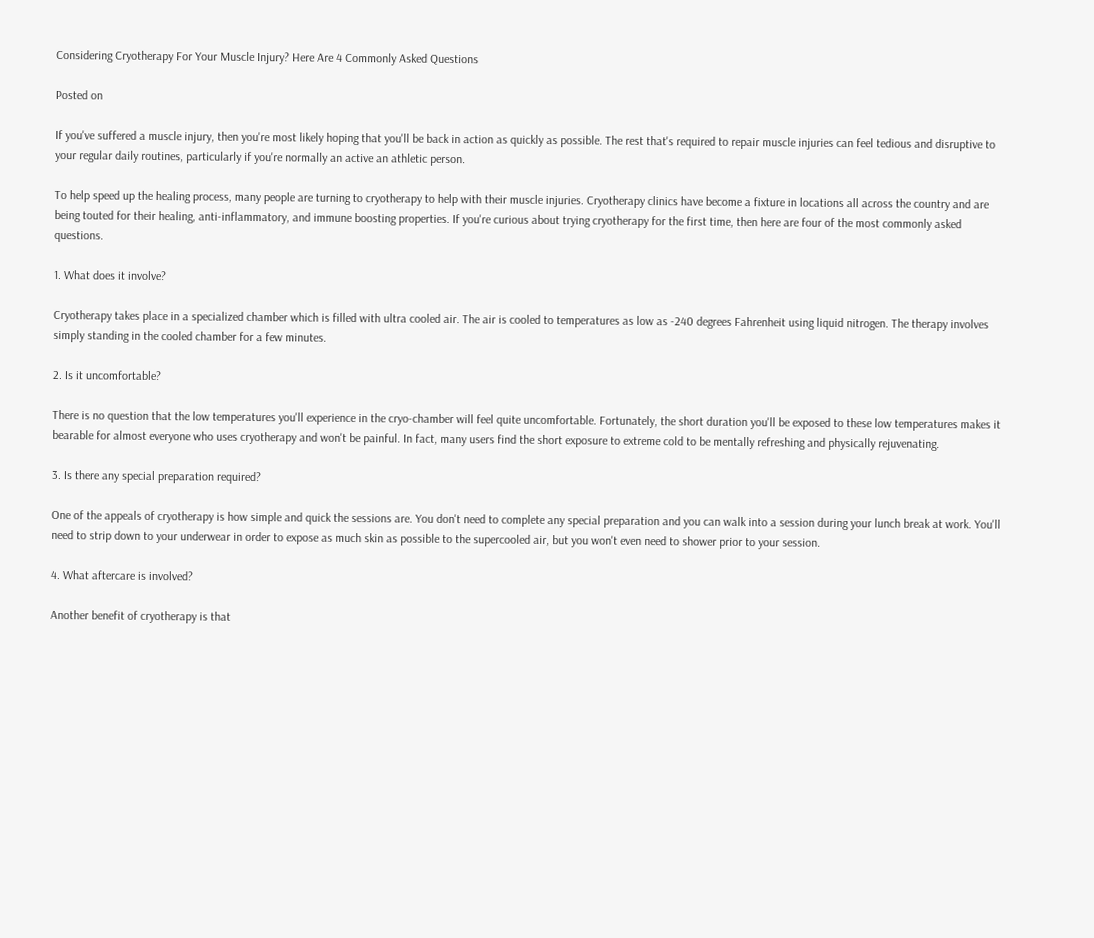Considering Cryotherapy For Your Muscle Injury? Here Are 4 Commonly Asked Questions

Posted on

If you've suffered a muscle injury, then you're most likely hoping that you'll be back in action as quickly as possible. The rest that's required to repair muscle injuries can feel tedious and disruptive to your regular daily routines, particularly if you're normally an active an athletic person.

To help speed up the healing process, many people are turning to cryotherapy to help with their muscle injuries. Cryotherapy clinics have become a fixture in locations all across the country and are being touted for their healing, anti-inflammatory, and immune boosting properties. If you're curious about trying cryotherapy for the first time, then here are four of the most commonly asked questions.

1. What does it involve?

Cryotherapy takes place in a specialized chamber which is filled with ultra cooled air. The air is cooled to temperatures as low as -240 degrees Fahrenheit using liquid nitrogen. The therapy involves simply standing in the cooled chamber for a few minutes.

2. Is it uncomfortable?

There is no question that the low temperatures you'll experience in the cryo-chamber will feel quite uncomfortable. Fortunately, the short duration you'll be exposed to these low temperatures makes it bearable for almost everyone who uses cryotherapy and won't be painful. In fact, many users find the short exposure to extreme cold to be mentally refreshing and physically rejuvenating.

3. Is there any special preparation required?

One of the appeals of cryotherapy is how simple and quick the sessions are. You don't need to complete any special preparation and you can walk into a session during your lunch break at work. You'll need to strip down to your underwear in order to expose as much skin as possible to the supercooled air, but you won't even need to shower prior to your session.

4. What aftercare is involved?

Another benefit of cryotherapy is that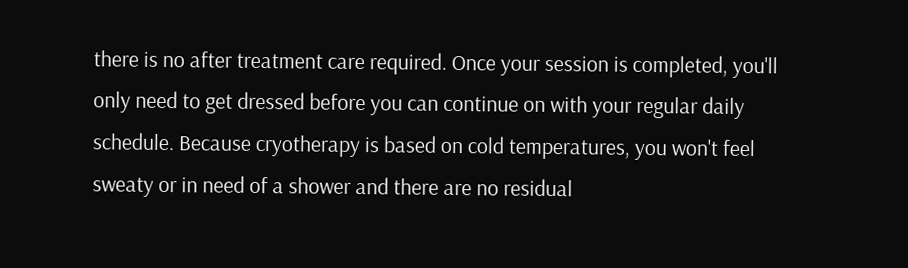there is no after treatment care required. Once your session is completed, you'll only need to get dressed before you can continue on with your regular daily schedule. Because cryotherapy is based on cold temperatures, you won't feel sweaty or in need of a shower and there are no residual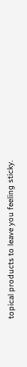topical products to leave you feeling sticky.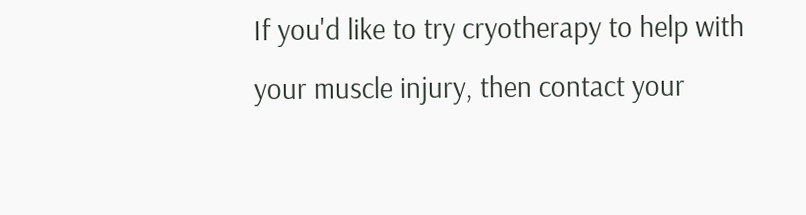If you'd like to try cryotherapy to help with your muscle injury, then contact your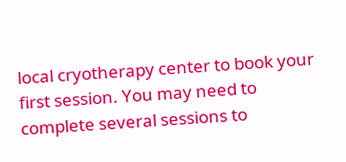local cryotherapy center to book your first session. You may need to complete several sessions to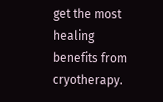get the most healing benefits from cryotherapy.